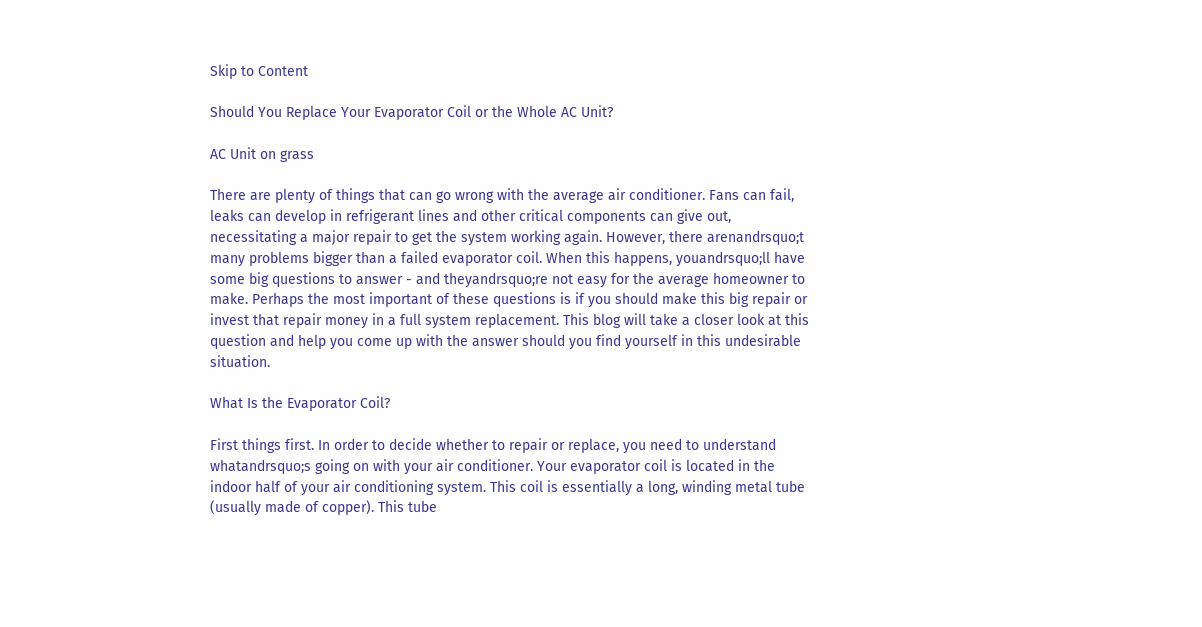Skip to Content

Should You Replace Your Evaporator Coil or the Whole AC Unit?

AC Unit on grass

There are plenty of things that can go wrong with the average air conditioner. Fans can fail, leaks can develop in refrigerant lines and other critical components can give out, necessitating a major repair to get the system working again. However, there arenandrsquo;t many problems bigger than a failed evaporator coil. When this happens, youandrsquo;ll have some big questions to answer - and theyandrsquo;re not easy for the average homeowner to make. Perhaps the most important of these questions is if you should make this big repair or invest that repair money in a full system replacement. This blog will take a closer look at this question and help you come up with the answer should you find yourself in this undesirable situation.

What Is the Evaporator Coil?

First things first. In order to decide whether to repair or replace, you need to understand whatandrsquo;s going on with your air conditioner. Your evaporator coil is located in the indoor half of your air conditioning system. This coil is essentially a long, winding metal tube (usually made of copper). This tube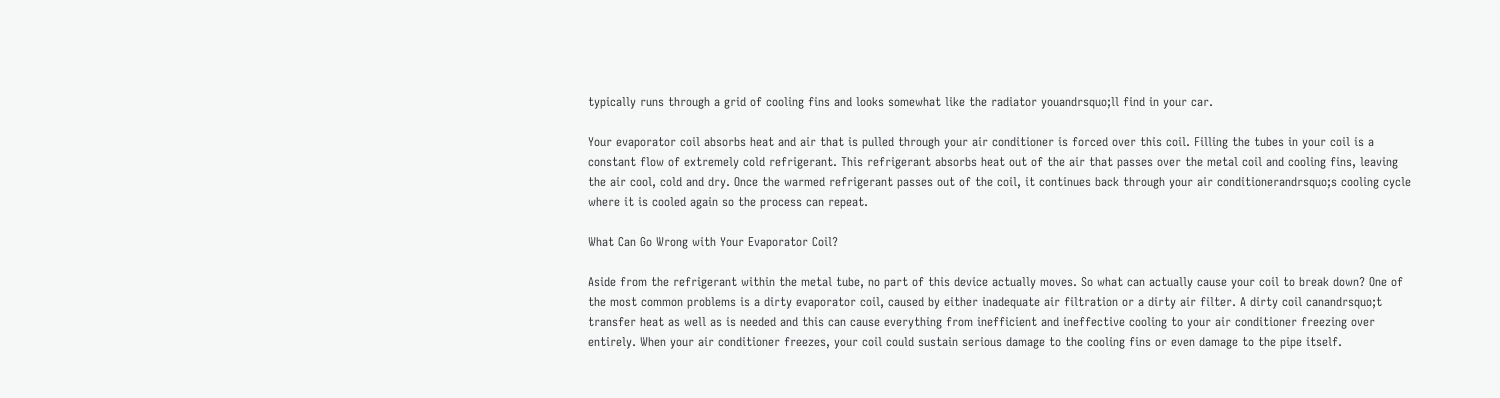typically runs through a grid of cooling fins and looks somewhat like the radiator youandrsquo;ll find in your car.

Your evaporator coil absorbs heat and air that is pulled through your air conditioner is forced over this coil. Filling the tubes in your coil is a constant flow of extremely cold refrigerant. This refrigerant absorbs heat out of the air that passes over the metal coil and cooling fins, leaving the air cool, cold and dry. Once the warmed refrigerant passes out of the coil, it continues back through your air conditionerandrsquo;s cooling cycle where it is cooled again so the process can repeat.

What Can Go Wrong with Your Evaporator Coil?

Aside from the refrigerant within the metal tube, no part of this device actually moves. So what can actually cause your coil to break down? One of the most common problems is a dirty evaporator coil, caused by either inadequate air filtration or a dirty air filter. A dirty coil canandrsquo;t transfer heat as well as is needed and this can cause everything from inefficient and ineffective cooling to your air conditioner freezing over entirely. When your air conditioner freezes, your coil could sustain serious damage to the cooling fins or even damage to the pipe itself.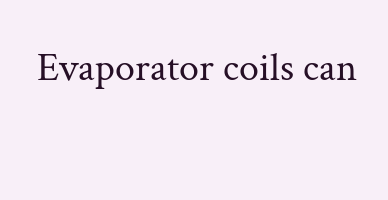Evaporator coils can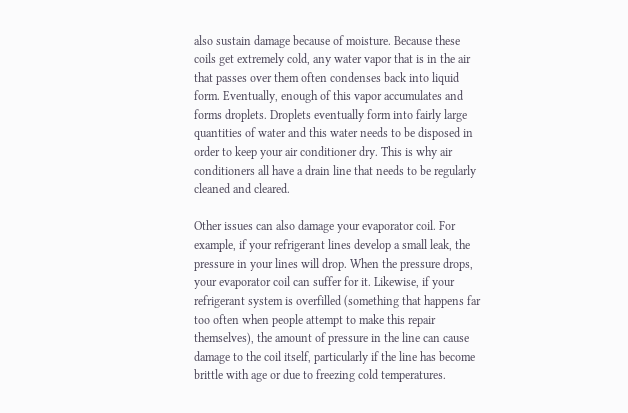also sustain damage because of moisture. Because these coils get extremely cold, any water vapor that is in the air that passes over them often condenses back into liquid form. Eventually, enough of this vapor accumulates and forms droplets. Droplets eventually form into fairly large quantities of water and this water needs to be disposed in order to keep your air conditioner dry. This is why air conditioners all have a drain line that needs to be regularly cleaned and cleared.

Other issues can also damage your evaporator coil. For example, if your refrigerant lines develop a small leak, the pressure in your lines will drop. When the pressure drops, your evaporator coil can suffer for it. Likewise, if your refrigerant system is overfilled (something that happens far too often when people attempt to make this repair themselves), the amount of pressure in the line can cause damage to the coil itself, particularly if the line has become brittle with age or due to freezing cold temperatures.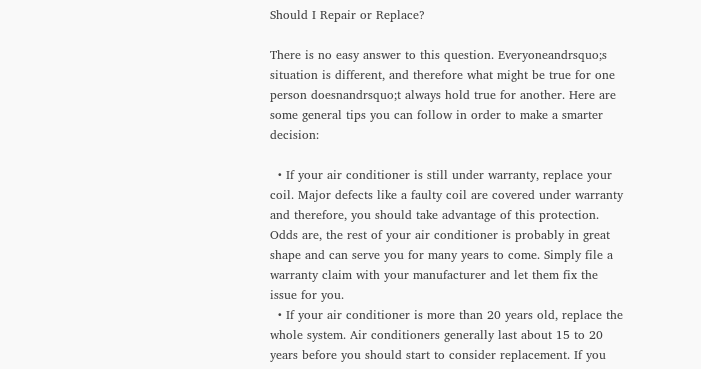Should I Repair or Replace?

There is no easy answer to this question. Everyoneandrsquo;s situation is different, and therefore what might be true for one person doesnandrsquo;t always hold true for another. Here are some general tips you can follow in order to make a smarter decision:

  • If your air conditioner is still under warranty, replace your coil. Major defects like a faulty coil are covered under warranty and therefore, you should take advantage of this protection. Odds are, the rest of your air conditioner is probably in great shape and can serve you for many years to come. Simply file a warranty claim with your manufacturer and let them fix the issue for you.
  • If your air conditioner is more than 20 years old, replace the whole system. Air conditioners generally last about 15 to 20 years before you should start to consider replacement. If you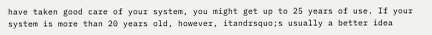have taken good care of your system, you might get up to 25 years of use. If your system is more than 20 years old, however, itandrsquo;s usually a better idea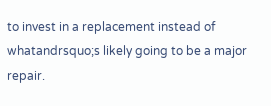to invest in a replacement instead of whatandrsquo;s likely going to be a major repair.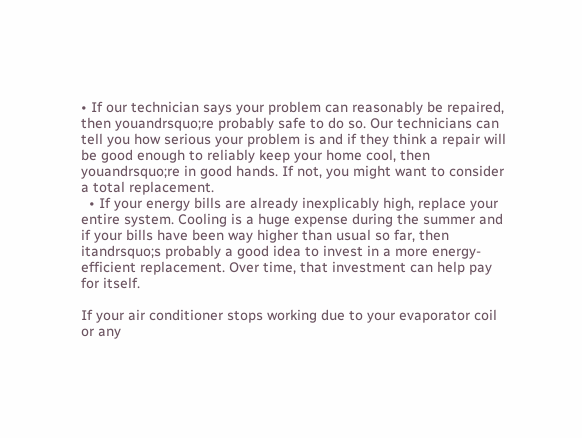• If our technician says your problem can reasonably be repaired, then youandrsquo;re probably safe to do so. Our technicians can tell you how serious your problem is and if they think a repair will be good enough to reliably keep your home cool, then youandrsquo;re in good hands. If not, you might want to consider a total replacement.
  • If your energy bills are already inexplicably high, replace your entire system. Cooling is a huge expense during the summer and if your bills have been way higher than usual so far, then itandrsquo;s probably a good idea to invest in a more energy-efficient replacement. Over time, that investment can help pay for itself.

If your air conditioner stops working due to your evaporator coil or any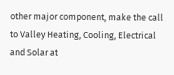other major component, make the call to Valley Heating, Cooling, Electrical and Solar at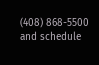(408) 868-5500 and schedule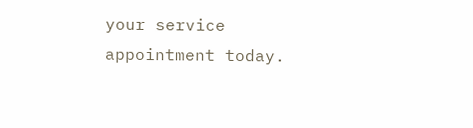your service appointment today.